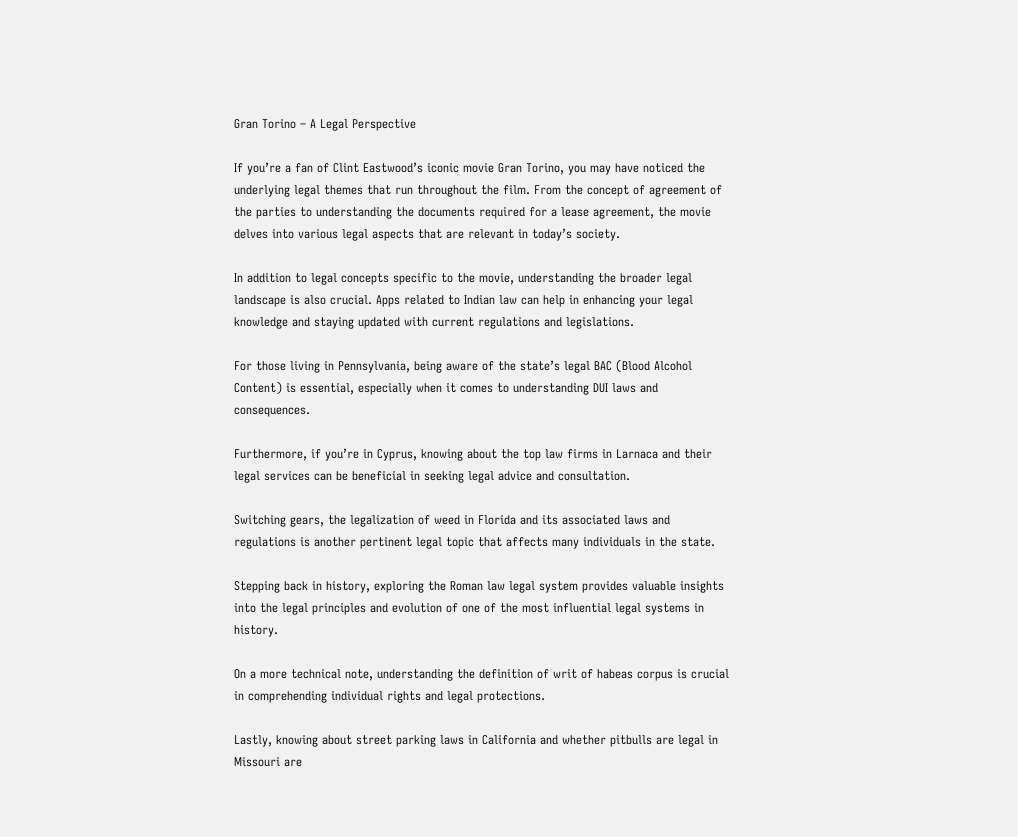Gran Torino – A Legal Perspective

If you’re a fan of Clint Eastwood’s iconic movie Gran Torino, you may have noticed the underlying legal themes that run throughout the film. From the concept of agreement of the parties to understanding the documents required for a lease agreement, the movie delves into various legal aspects that are relevant in today’s society.

In addition to legal concepts specific to the movie, understanding the broader legal landscape is also crucial. Apps related to Indian law can help in enhancing your legal knowledge and staying updated with current regulations and legislations.

For those living in Pennsylvania, being aware of the state’s legal BAC (Blood Alcohol Content) is essential, especially when it comes to understanding DUI laws and consequences.

Furthermore, if you’re in Cyprus, knowing about the top law firms in Larnaca and their legal services can be beneficial in seeking legal advice and consultation.

Switching gears, the legalization of weed in Florida and its associated laws and regulations is another pertinent legal topic that affects many individuals in the state.

Stepping back in history, exploring the Roman law legal system provides valuable insights into the legal principles and evolution of one of the most influential legal systems in history.

On a more technical note, understanding the definition of writ of habeas corpus is crucial in comprehending individual rights and legal protections.

Lastly, knowing about street parking laws in California and whether pitbulls are legal in Missouri are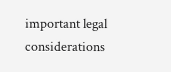important legal considerations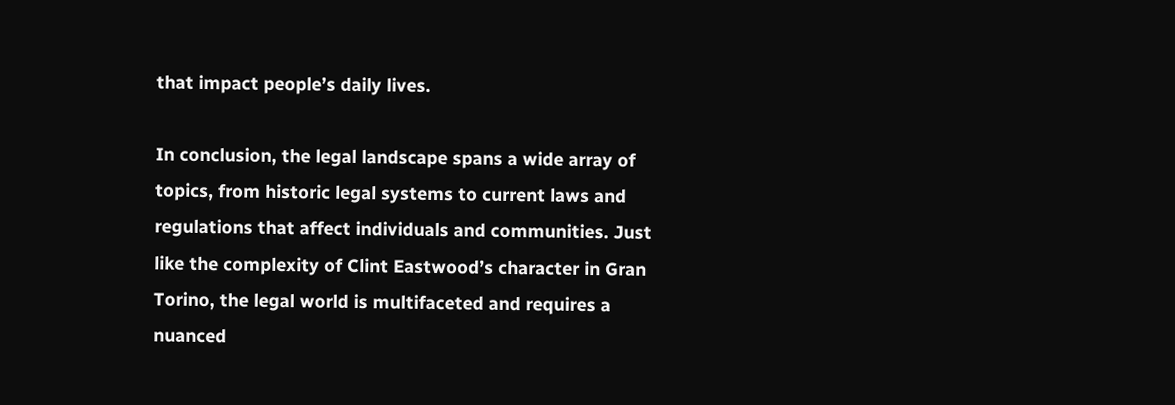that impact people’s daily lives.

In conclusion, the legal landscape spans a wide array of topics, from historic legal systems to current laws and regulations that affect individuals and communities. Just like the complexity of Clint Eastwood’s character in Gran Torino, the legal world is multifaceted and requires a nuanced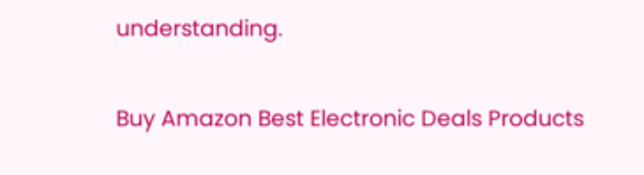understanding.

Buy Amazon Best Electronic Deals Products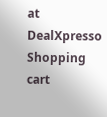at DealXpresso
Shopping cart